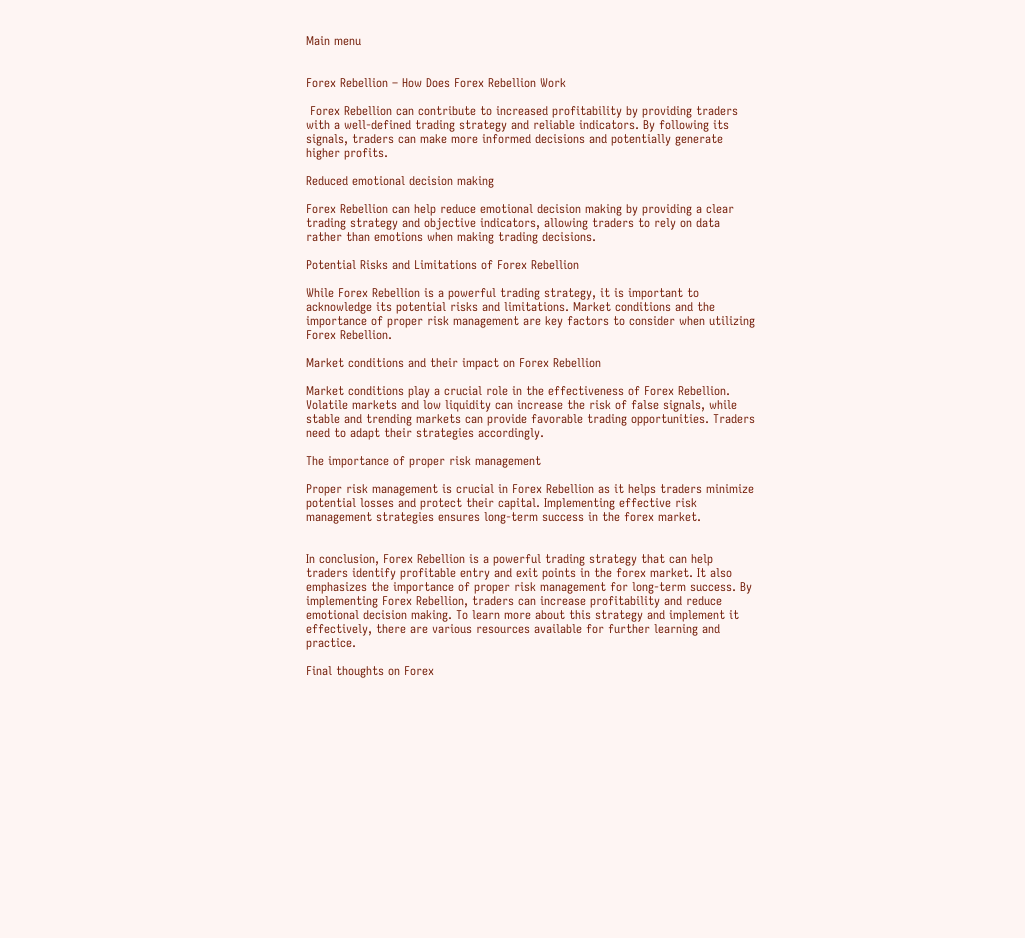Main menu


Forex Rebellion – How Does Forex Rebellion Work

 Forex Rebellion can contribute to increased profitability by providing traders with a well-defined trading strategy and reliable indicators. By following its signals, traders can make more informed decisions and potentially generate higher profits.

Reduced emotional decision making

Forex Rebellion can help reduce emotional decision making by providing a clear trading strategy and objective indicators, allowing traders to rely on data rather than emotions when making trading decisions.

Potential Risks and Limitations of Forex Rebellion

While Forex Rebellion is a powerful trading strategy, it is important to acknowledge its potential risks and limitations. Market conditions and the importance of proper risk management are key factors to consider when utilizing Forex Rebellion.

Market conditions and their impact on Forex Rebellion

Market conditions play a crucial role in the effectiveness of Forex Rebellion. Volatile markets and low liquidity can increase the risk of false signals, while stable and trending markets can provide favorable trading opportunities. Traders need to adapt their strategies accordingly.

The importance of proper risk management

Proper risk management is crucial in Forex Rebellion as it helps traders minimize potential losses and protect their capital. Implementing effective risk management strategies ensures long-term success in the forex market.


In conclusion, Forex Rebellion is a powerful trading strategy that can help traders identify profitable entry and exit points in the forex market. It also emphasizes the importance of proper risk management for long-term success. By implementing Forex Rebellion, traders can increase profitability and reduce emotional decision making. To learn more about this strategy and implement it effectively, there are various resources available for further learning and practice.

Final thoughts on Forex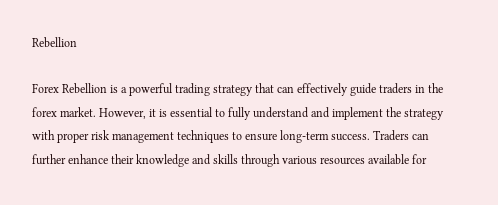Rebellion

Forex Rebellion is a powerful trading strategy that can effectively guide traders in the forex market. However, it is essential to fully understand and implement the strategy with proper risk management techniques to ensure long-term success. Traders can further enhance their knowledge and skills through various resources available for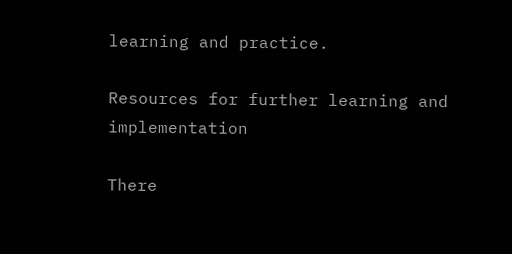learning and practice.

Resources for further learning and implementation

There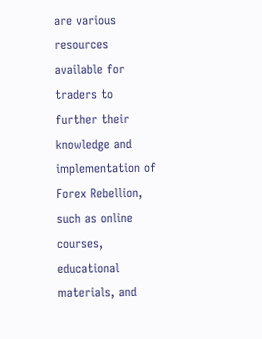are various resources available for traders to further their knowledge and implementation of Forex Rebellion, such as online courses, educational materials, and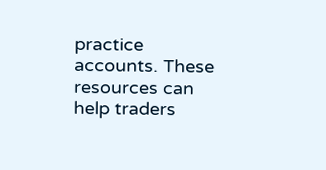practice accounts. These resources can help traders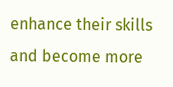enhance their skills and become more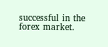successful in the forex market.